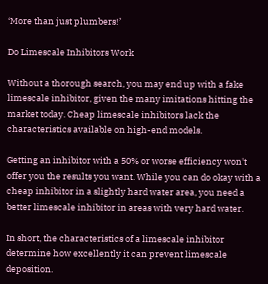‘More than just plumbers!’

Do Limescale Inhibitors Work

Without a thorough search, you may end up with a fake limescale inhibitor, given the many imitations hitting the market today. Cheap limescale inhibitors lack the characteristics available on high-end models.

Getting an inhibitor with a 50% or worse efficiency won't offer you the results you want. While you can do okay with a cheap inhibitor in a slightly hard water area, you need a better limescale inhibitor in areas with very hard water.

In short, the characteristics of a limescale inhibitor determine how excellently it can prevent limescale deposition.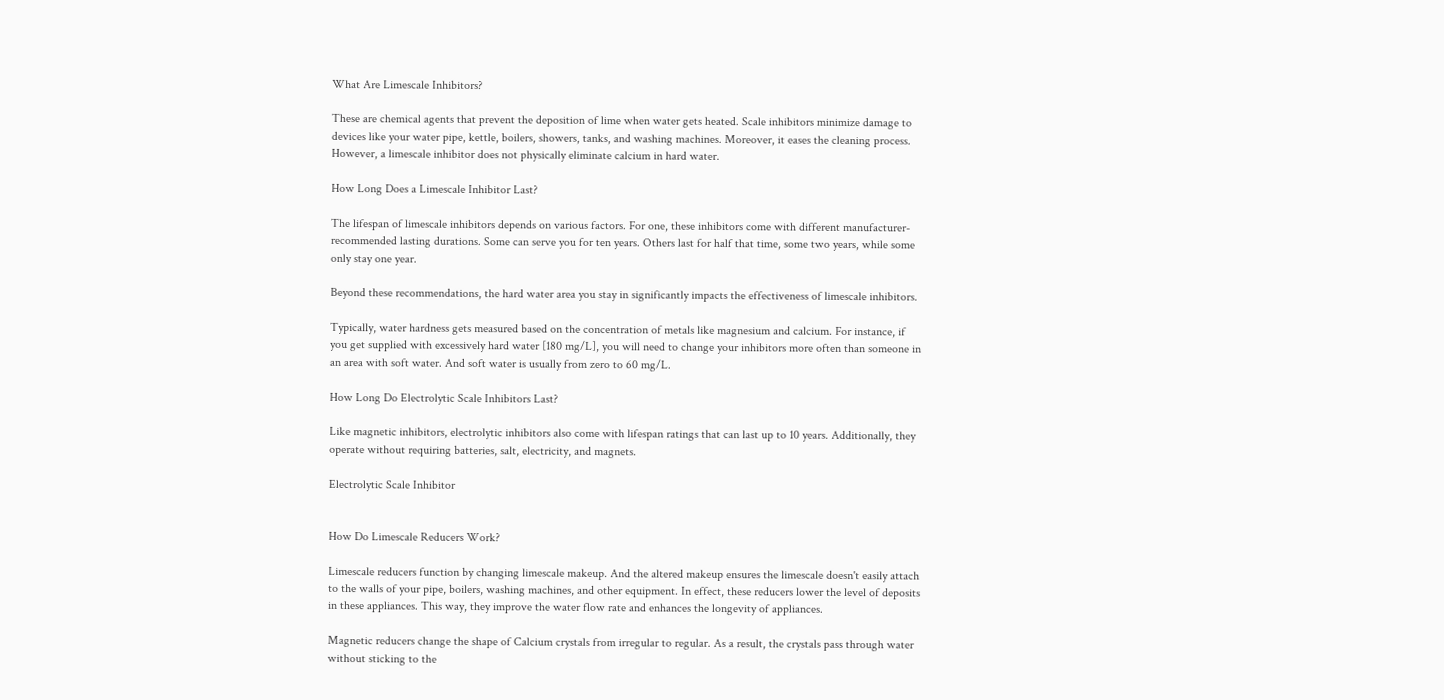What Are Limescale Inhibitors?

These are chemical agents that prevent the deposition of lime when water gets heated. Scale inhibitors minimize damage to devices like your water pipe, kettle, boilers, showers, tanks, and washing machines. Moreover, it eases the cleaning process. However, a limescale inhibitor does not physically eliminate calcium in hard water.

How Long Does a Limescale Inhibitor Last?

The lifespan of limescale inhibitors depends on various factors. For one, these inhibitors come with different manufacturer-recommended lasting durations. Some can serve you for ten years. Others last for half that time, some two years, while some only stay one year.

Beyond these recommendations, the hard water area you stay in significantly impacts the effectiveness of limescale inhibitors.

Typically, water hardness gets measured based on the concentration of metals like magnesium and calcium. For instance, if you get supplied with excessively hard water [180 mg/L], you will need to change your inhibitors more often than someone in an area with soft water. And soft water is usually from zero to 60 mg/L.

How Long Do Electrolytic Scale Inhibitors Last?

Like magnetic inhibitors, electrolytic inhibitors also come with lifespan ratings that can last up to 10 years. Additionally, they operate without requiring batteries, salt, electricity, and magnets.

Electrolytic Scale Inhibitor


How Do Limescale Reducers Work?

Limescale reducers function by changing limescale makeup. And the altered makeup ensures the limescale doesn't easily attach to the walls of your pipe, boilers, washing machines, and other equipment. In effect, these reducers lower the level of deposits in these appliances. This way, they improve the water flow rate and enhances the longevity of appliances.

Magnetic reducers change the shape of Calcium crystals from irregular to regular. As a result, the crystals pass through water without sticking to the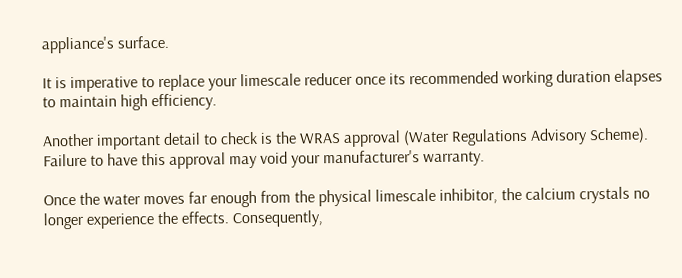appliance's surface.

It is imperative to replace your limescale reducer once its recommended working duration elapses to maintain high efficiency.

Another important detail to check is the WRAS approval (Water Regulations Advisory Scheme). Failure to have this approval may void your manufacturer's warranty.

Once the water moves far enough from the physical limescale inhibitor, the calcium crystals no longer experience the effects. Consequently,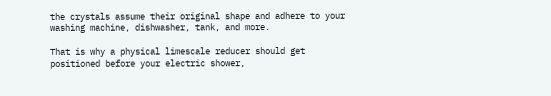the crystals assume their original shape and adhere to your washing machine, dishwasher, tank, and more.

That is why a physical limescale reducer should get positioned before your electric shower,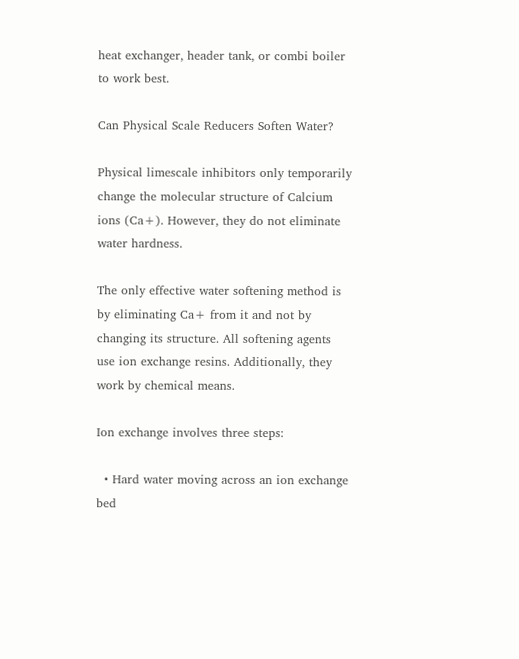heat exchanger, header tank, or combi boiler to work best.

Can Physical Scale Reducers Soften Water?

Physical limescale inhibitors only temporarily change the molecular structure of Calcium ions (Ca+). However, they do not eliminate water hardness.

The only effective water softening method is by eliminating Ca+ from it and not by changing its structure. All softening agents use ion exchange resins. Additionally, they work by chemical means.

Ion exchange involves three steps:

  • Hard water moving across an ion exchange bed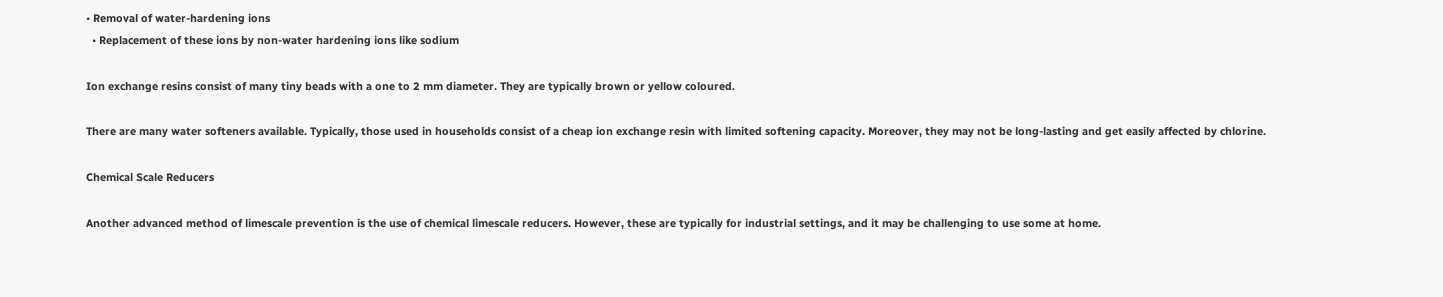• Removal of water-hardening ions
  • Replacement of these ions by non-water hardening ions like sodium

Ion exchange resins consist of many tiny beads with a one to 2 mm diameter. They are typically brown or yellow coloured.

There are many water softeners available. Typically, those used in households consist of a cheap ion exchange resin with limited softening capacity. Moreover, they may not be long-lasting and get easily affected by chlorine.

Chemical Scale Reducers

Another advanced method of limescale prevention is the use of chemical limescale reducers. However, these are typically for industrial settings, and it may be challenging to use some at home.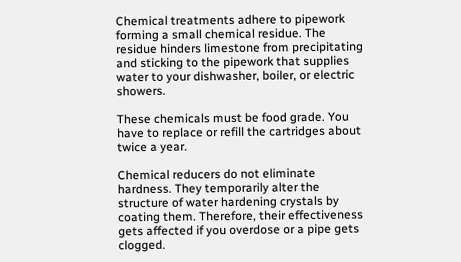Chemical treatments adhere to pipework forming a small chemical residue. The residue hinders limestone from precipitating and sticking to the pipework that supplies water to your dishwasher, boiler, or electric showers.

These chemicals must be food grade. You have to replace or refill the cartridges about twice a year.

Chemical reducers do not eliminate hardness. They temporarily alter the structure of water hardening crystals by coating them. Therefore, their effectiveness gets affected if you overdose or a pipe gets clogged.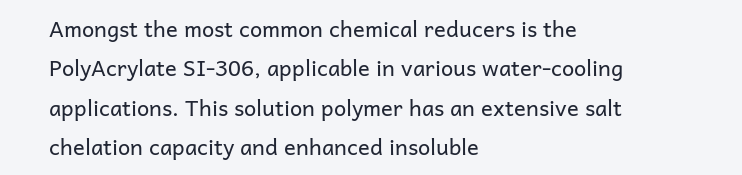Amongst the most common chemical reducers is the PolyAcrylate SI-306, applicable in various water-cooling applications. This solution polymer has an extensive salt chelation capacity and enhanced insoluble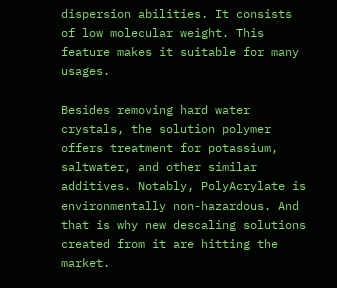dispersion abilities. It consists of low molecular weight. This feature makes it suitable for many usages.

Besides removing hard water crystals, the solution polymer offers treatment for potassium, saltwater, and other similar additives. Notably, PolyAcrylate is environmentally non-hazardous. And that is why new descaling solutions created from it are hitting the market.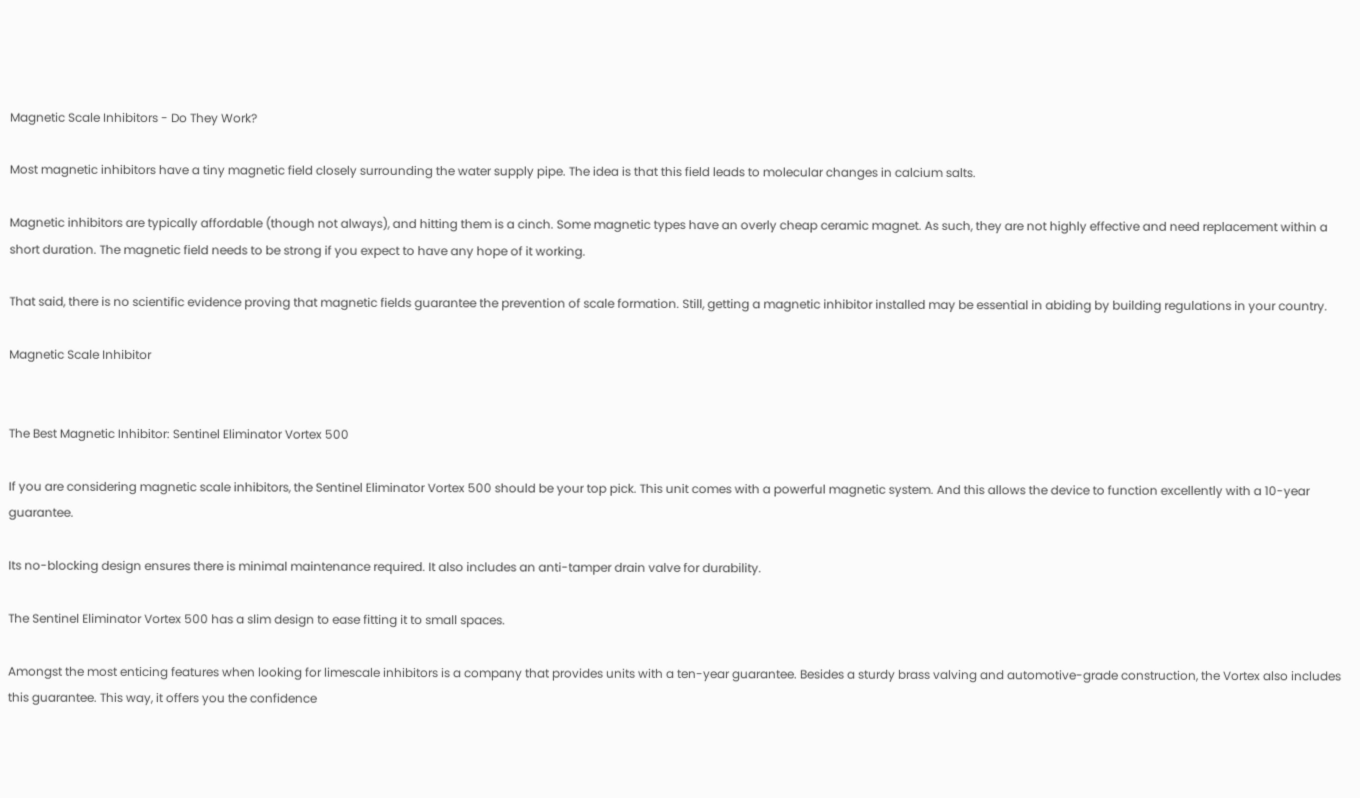Magnetic Scale Inhibitors - Do They Work?

Most magnetic inhibitors have a tiny magnetic field closely surrounding the water supply pipe. The idea is that this field leads to molecular changes in calcium salts.

Magnetic inhibitors are typically affordable (though not always), and hitting them is a cinch. Some magnetic types have an overly cheap ceramic magnet. As such, they are not highly effective and need replacement within a short duration. The magnetic field needs to be strong if you expect to have any hope of it working.

That said, there is no scientific evidence proving that magnetic fields guarantee the prevention of scale formation. Still, getting a magnetic inhibitor installed may be essential in abiding by building regulations in your country.

Magnetic Scale Inhibitor


The Best Magnetic Inhibitor: Sentinel Eliminator Vortex 500

If you are considering magnetic scale inhibitors, the Sentinel Eliminator Vortex 500 should be your top pick. This unit comes with a powerful magnetic system. And this allows the device to function excellently with a 10-year guarantee.

Its no-blocking design ensures there is minimal maintenance required. It also includes an anti-tamper drain valve for durability.

The Sentinel Eliminator Vortex 500 has a slim design to ease fitting it to small spaces.

Amongst the most enticing features when looking for limescale inhibitors is a company that provides units with a ten-year guarantee. Besides a sturdy brass valving and automotive-grade construction, the Vortex also includes this guarantee. This way, it offers you the confidence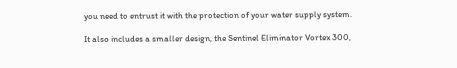you need to entrust it with the protection of your water supply system.

It also includes a smaller design, the Sentinel Eliminator Vortex 300,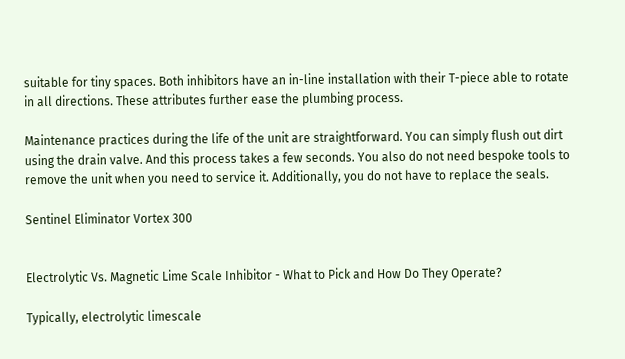suitable for tiny spaces. Both inhibitors have an in-line installation with their T-piece able to rotate in all directions. These attributes further ease the plumbing process.

Maintenance practices during the life of the unit are straightforward. You can simply flush out dirt using the drain valve. And this process takes a few seconds. You also do not need bespoke tools to remove the unit when you need to service it. Additionally, you do not have to replace the seals.

Sentinel Eliminator Vortex 300


Electrolytic Vs. Magnetic Lime Scale Inhibitor - What to Pick and How Do They Operate?

Typically, electrolytic limescale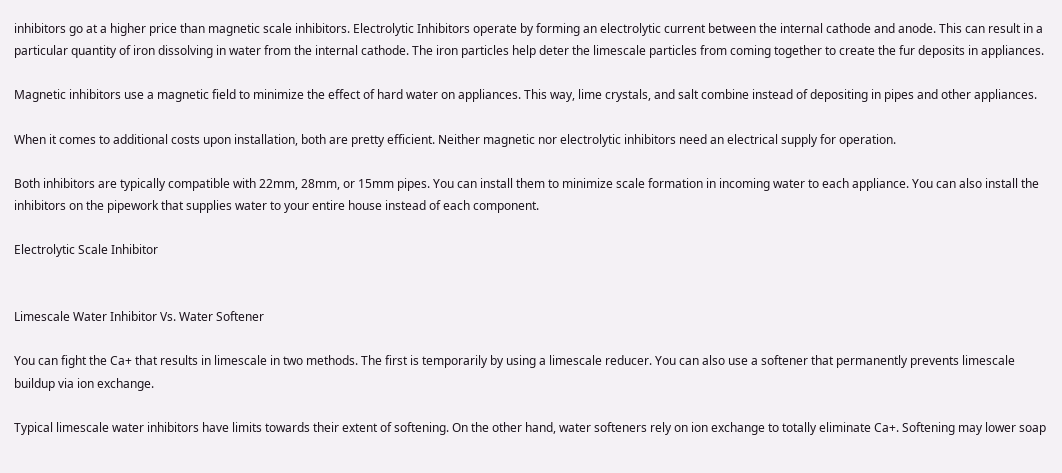inhibitors go at a higher price than magnetic scale inhibitors. Electrolytic Inhibitors operate by forming an electrolytic current between the internal cathode and anode. This can result in a particular quantity of iron dissolving in water from the internal cathode. The iron particles help deter the limescale particles from coming together to create the fur deposits in appliances.

Magnetic inhibitors use a magnetic field to minimize the effect of hard water on appliances. This way, lime crystals, and salt combine instead of depositing in pipes and other appliances.

When it comes to additional costs upon installation, both are pretty efficient. Neither magnetic nor electrolytic inhibitors need an electrical supply for operation.

Both inhibitors are typically compatible with 22mm, 28mm, or 15mm pipes. You can install them to minimize scale formation in incoming water to each appliance. You can also install the inhibitors on the pipework that supplies water to your entire house instead of each component.

Electrolytic Scale Inhibitor


Limescale Water Inhibitor Vs. Water Softener

You can fight the Ca+ that results in limescale in two methods. The first is temporarily by using a limescale reducer. You can also use a softener that permanently prevents limescale buildup via ion exchange.

Typical limescale water inhibitors have limits towards their extent of softening. On the other hand, water softeners rely on ion exchange to totally eliminate Ca+. Softening may lower soap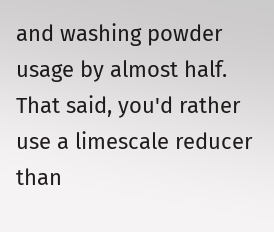and washing powder usage by almost half. That said, you'd rather use a limescale reducer than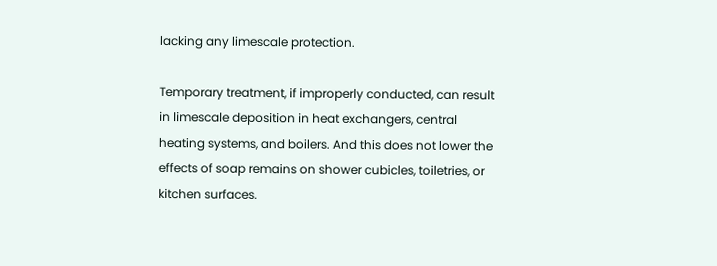lacking any limescale protection.

Temporary treatment, if improperly conducted, can result in limescale deposition in heat exchangers, central heating systems, and boilers. And this does not lower the effects of soap remains on shower cubicles, toiletries, or kitchen surfaces.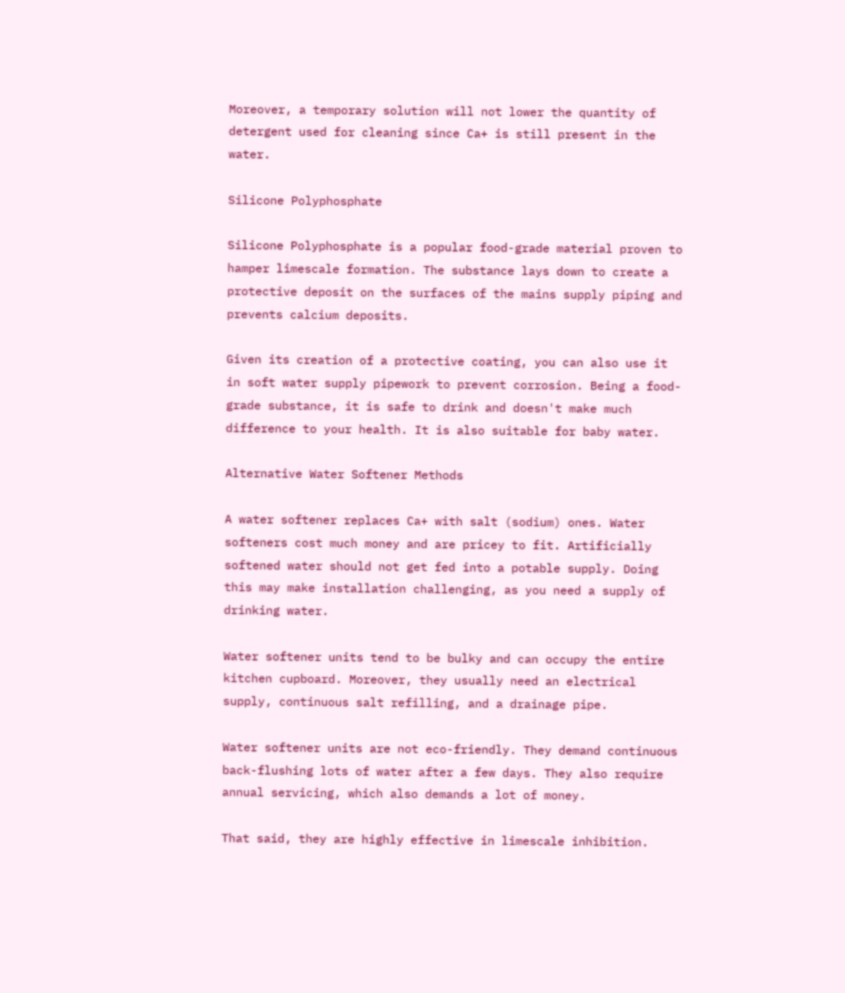Moreover, a temporary solution will not lower the quantity of detergent used for cleaning since Ca+ is still present in the water.

Silicone Polyphosphate

Silicone Polyphosphate is a popular food-grade material proven to hamper limescale formation. The substance lays down to create a protective deposit on the surfaces of the mains supply piping and prevents calcium deposits.

Given its creation of a protective coating, you can also use it in soft water supply pipework to prevent corrosion. Being a food-grade substance, it is safe to drink and doesn't make much difference to your health. It is also suitable for baby water.

Alternative Water Softener Methods

A water softener replaces Ca+ with salt (sodium) ones. Water softeners cost much money and are pricey to fit. Artificially softened water should not get fed into a potable supply. Doing this may make installation challenging, as you need a supply of drinking water.

Water softener units tend to be bulky and can occupy the entire kitchen cupboard. Moreover, they usually need an electrical supply, continuous salt refilling, and a drainage pipe.

Water softener units are not eco-friendly. They demand continuous back-flushing lots of water after a few days. They also require annual servicing, which also demands a lot of money.

That said, they are highly effective in limescale inhibition.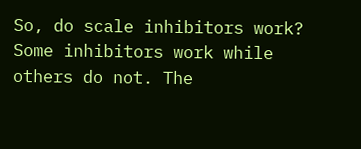So, do scale inhibitors work? Some inhibitors work while others do not. The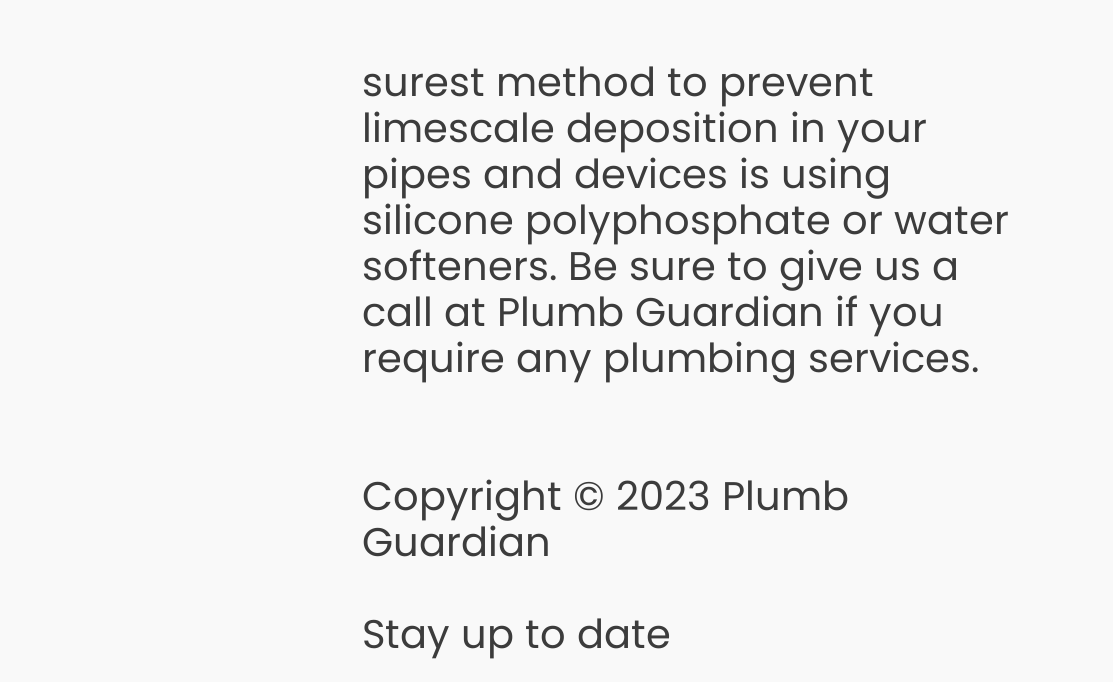surest method to prevent limescale deposition in your pipes and devices is using silicone polyphosphate or water softeners. Be sure to give us a call at Plumb Guardian if you require any plumbing services.


Copyright © 2023 Plumb Guardian

Stay up to date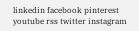linkedin facebook pinterest youtube rss twitter instagram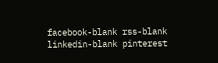facebook-blank rss-blank linkedin-blank pinterest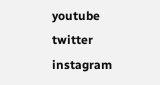youtube twitter instagram